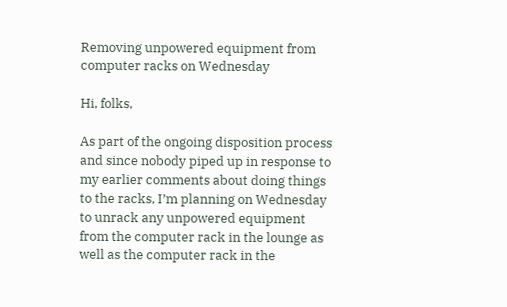Removing unpowered equipment from computer racks on Wednesday

Hi, folks,

As part of the ongoing disposition process and since nobody piped up in response to my earlier comments about doing things to the racks, I’m planning on Wednesday to unrack any unpowered equipment from the computer rack in the lounge as well as the computer rack in the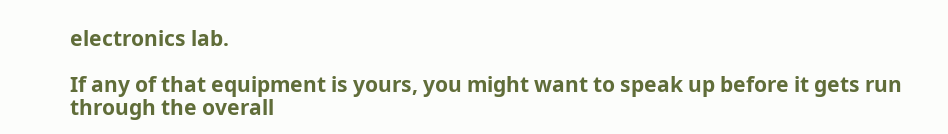electronics lab.

If any of that equipment is yours, you might want to speak up before it gets run through the overall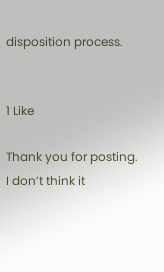disposition process.


1 Like

Thank you for posting. I don’t think it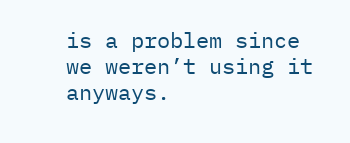is a problem since we weren’t using it anyways.